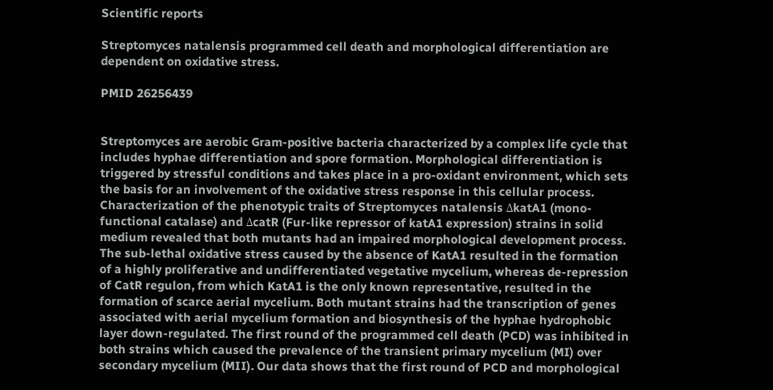Scientific reports

Streptomyces natalensis programmed cell death and morphological differentiation are dependent on oxidative stress.

PMID 26256439


Streptomyces are aerobic Gram-positive bacteria characterized by a complex life cycle that includes hyphae differentiation and spore formation. Morphological differentiation is triggered by stressful conditions and takes place in a pro-oxidant environment, which sets the basis for an involvement of the oxidative stress response in this cellular process. Characterization of the phenotypic traits of Streptomyces natalensis ΔkatA1 (mono-functional catalase) and ΔcatR (Fur-like repressor of katA1 expression) strains in solid medium revealed that both mutants had an impaired morphological development process. The sub-lethal oxidative stress caused by the absence of KatA1 resulted in the formation of a highly proliferative and undifferentiated vegetative mycelium, whereas de-repression of CatR regulon, from which KatA1 is the only known representative, resulted in the formation of scarce aerial mycelium. Both mutant strains had the transcription of genes associated with aerial mycelium formation and biosynthesis of the hyphae hydrophobic layer down-regulated. The first round of the programmed cell death (PCD) was inhibited in both strains which caused the prevalence of the transient primary mycelium (MI) over secondary mycelium (MII). Our data shows that the first round of PCD and morphological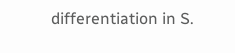differentiation in S.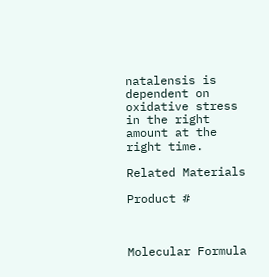natalensis is dependent on oxidative stress in the right amount at the right time.

Related Materials

Product #



Molecular Formula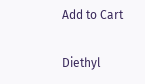Add to Cart

Diethyl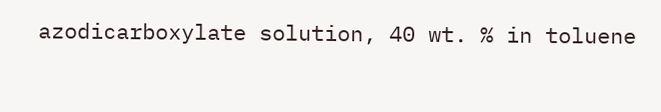azodicarboxylate solution, 40 wt. % in toluene